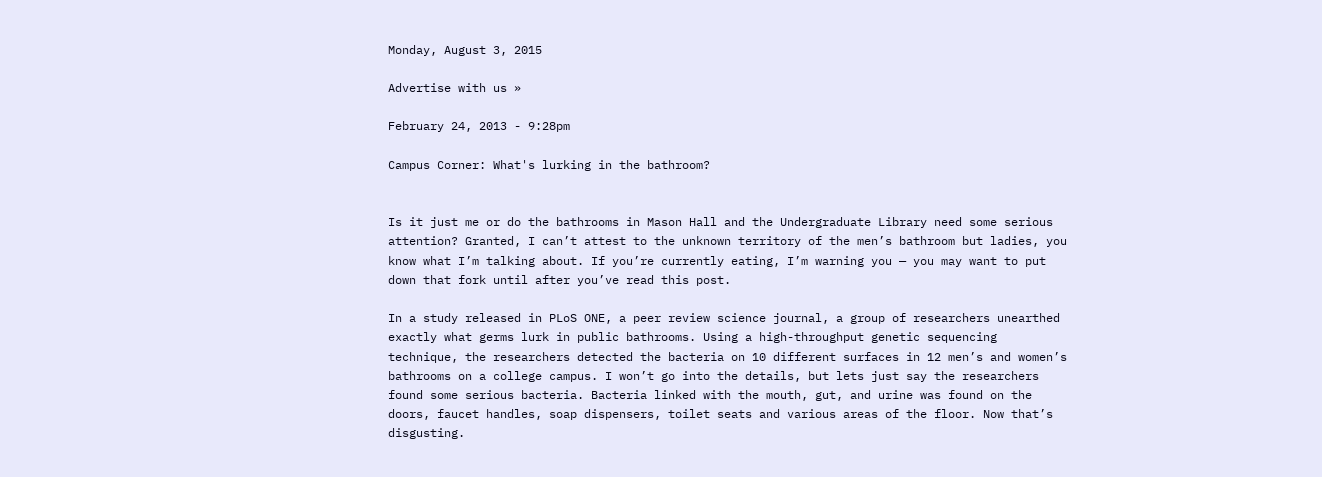Monday, August 3, 2015

Advertise with us »

February 24, 2013 - 9:28pm

Campus Corner: What's lurking in the bathroom?


Is it just me or do the bathrooms in Mason Hall and the Undergraduate Library need some serious attention? Granted, I can’t attest to the unknown territory of the men’s bathroom but ladies, you know what I’m talking about. If you’re currently eating, I’m warning you — you may want to put down that fork until after you’ve read this post.

In a study released in PLoS ONE, a peer review science journal, a group of researchers unearthed exactly what germs lurk in public bathrooms. Using a high-throughput genetic sequencing technique, the researchers detected the bacteria on 10 different surfaces in 12 men’s and women’s bathrooms on a college campus. I won’t go into the details, but lets just say the researchers found some serious bacteria. Bacteria linked with the mouth, gut, and urine was found on the doors, faucet handles, soap dispensers, toilet seats and various areas of the floor. Now that’s disgusting.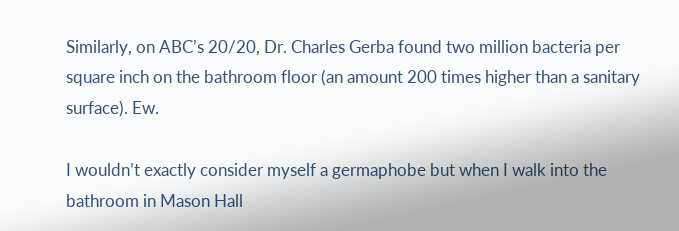Similarly, on ABC’s 20/20, Dr. Charles Gerba found two million bacteria per square inch on the bathroom floor (an amount 200 times higher than a sanitary surface). Ew.

I wouldn’t exactly consider myself a germaphobe but when I walk into the bathroom in Mason Hall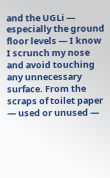and the UGLi — especially the ground floor levels — I know I scrunch my nose and avoid touching any unnecessary surface. From the scraps of toilet paper — used or unused —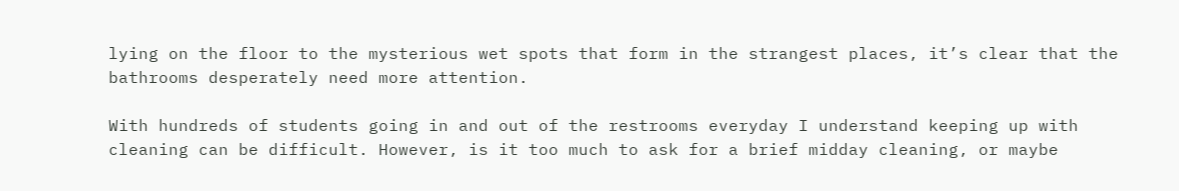lying on the floor to the mysterious wet spots that form in the strangest places, it’s clear that the bathrooms desperately need more attention.

With hundreds of students going in and out of the restrooms everyday I understand keeping up with cleaning can be difficult. However, is it too much to ask for a brief midday cleaning, or maybe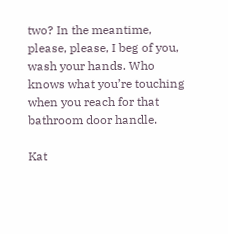two? In the meantime, please, please, I beg of you, wash your hands. Who knows what you’re touching when you reach for that bathroom door handle.

Kat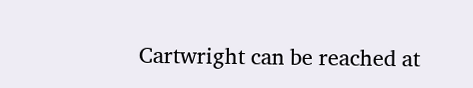Cartwright can be reached at